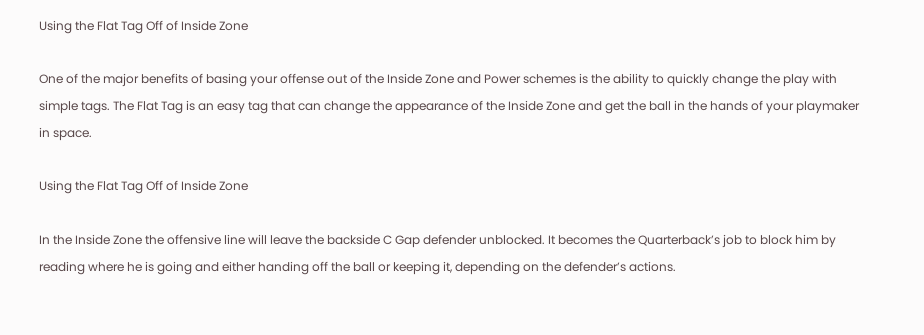Using the Flat Tag Off of Inside Zone

One of the major benefits of basing your offense out of the Inside Zone and Power schemes is the ability to quickly change the play with simple tags. The Flat Tag is an easy tag that can change the appearance of the Inside Zone and get the ball in the hands of your playmaker in space.

Using the Flat Tag Off of Inside Zone

In the Inside Zone the offensive line will leave the backside C Gap defender unblocked. It becomes the Quarterback’s job to block him by reading where he is going and either handing off the ball or keeping it, depending on the defender’s actions.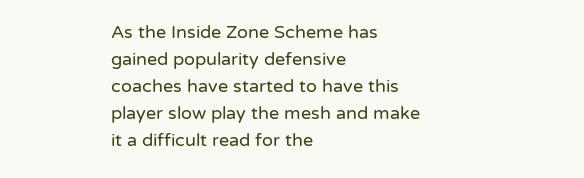As the Inside Zone Scheme has gained popularity defensive coaches have started to have this player slow play the mesh and make it a difficult read for the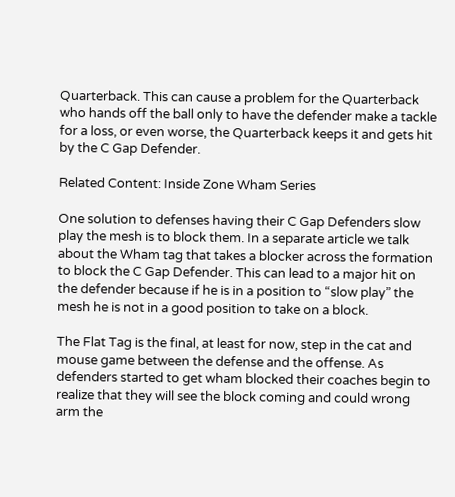Quarterback. This can cause a problem for the Quarterback who hands off the ball only to have the defender make a tackle for a loss, or even worse, the Quarterback keeps it and gets hit by the C Gap Defender.

Related Content: Inside Zone Wham Series

One solution to defenses having their C Gap Defenders slow play the mesh is to block them. In a separate article we talk about the Wham tag that takes a blocker across the formation to block the C Gap Defender. This can lead to a major hit on the defender because if he is in a position to “slow play” the mesh he is not in a good position to take on a block.

The Flat Tag is the final, at least for now, step in the cat and mouse game between the defense and the offense. As defenders started to get wham blocked their coaches begin to realize that they will see the block coming and could wrong arm the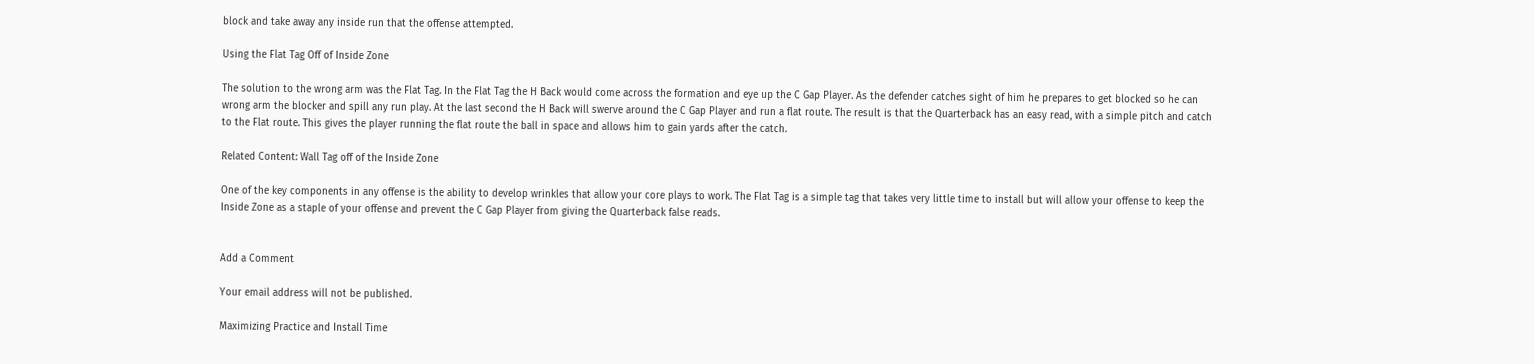block and take away any inside run that the offense attempted.

Using the Flat Tag Off of Inside Zone

The solution to the wrong arm was the Flat Tag. In the Flat Tag the H Back would come across the formation and eye up the C Gap Player. As the defender catches sight of him he prepares to get blocked so he can wrong arm the blocker and spill any run play. At the last second the H Back will swerve around the C Gap Player and run a flat route. The result is that the Quarterback has an easy read, with a simple pitch and catch to the Flat route. This gives the player running the flat route the ball in space and allows him to gain yards after the catch.

Related Content: Wall Tag off of the Inside Zone

One of the key components in any offense is the ability to develop wrinkles that allow your core plays to work. The Flat Tag is a simple tag that takes very little time to install but will allow your offense to keep the Inside Zone as a staple of your offense and prevent the C Gap Player from giving the Quarterback false reads.


Add a Comment

Your email address will not be published.

Maximizing Practice and Install Time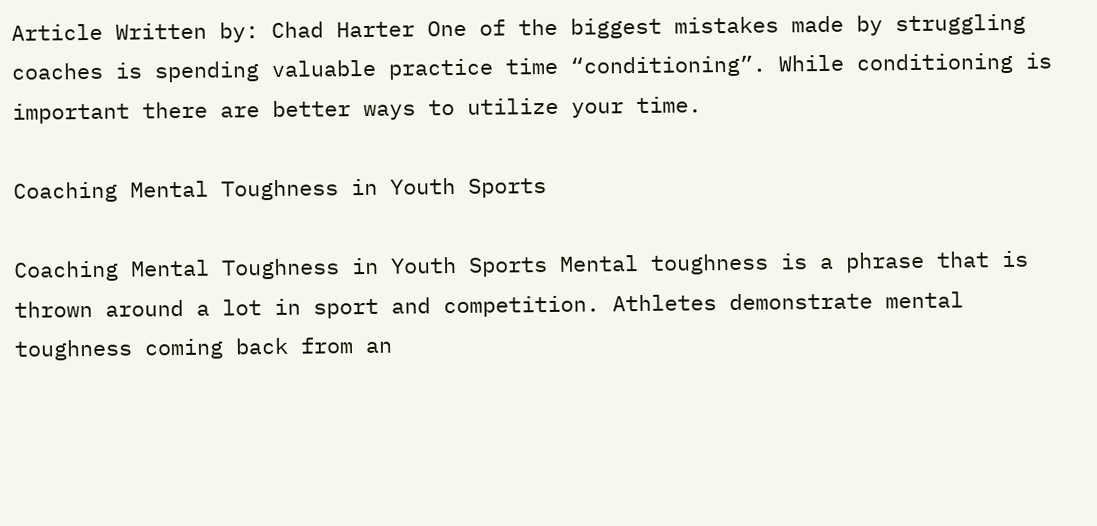Article Written by: Chad Harter One of the biggest mistakes made by struggling coaches is spending valuable practice time “conditioning”. While conditioning is important there are better ways to utilize your time.

Coaching Mental Toughness in Youth Sports

Coaching Mental Toughness in Youth Sports Mental toughness is a phrase that is thrown around a lot in sport and competition. Athletes demonstrate mental toughness coming back from an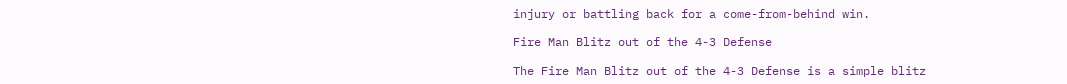injury or battling back for a come-from-behind win.

Fire Man Blitz out of the 4-3 Defense

The Fire Man Blitz out of the 4-3 Defense is a simple blitz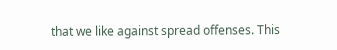that we like against spread offenses. This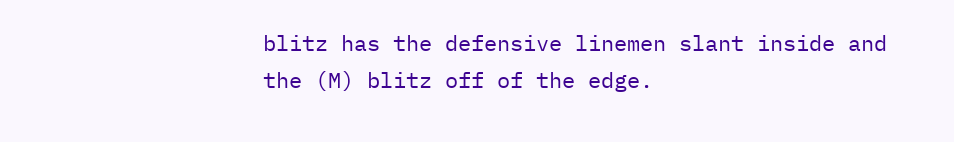blitz has the defensive linemen slant inside and the (M) blitz off of the edge.